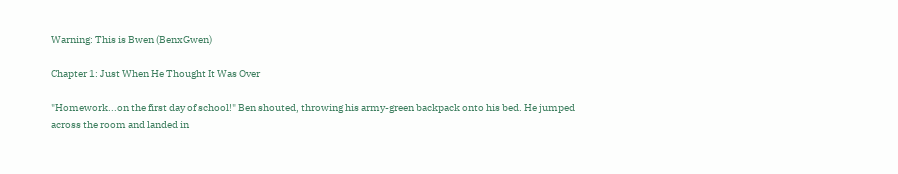Warning: This is Bwen (BenxGwen)

Chapter 1: Just When He Thought It Was Over

"Homework...on the first day of school!" Ben shouted, throwing his army-green backpack onto his bed. He jumped across the room and landed in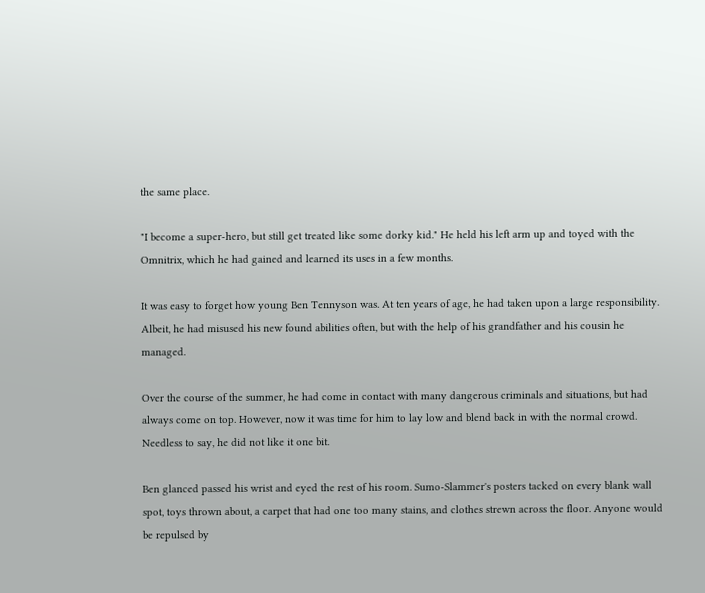the same place.

"I become a super-hero, but still get treated like some dorky kid." He held his left arm up and toyed with the Omnitrix, which he had gained and learned its uses in a few months.

It was easy to forget how young Ben Tennyson was. At ten years of age, he had taken upon a large responsibility. Albeit, he had misused his new found abilities often, but with the help of his grandfather and his cousin he managed.

Over the course of the summer, he had come in contact with many dangerous criminals and situations, but had always come on top. However, now it was time for him to lay low and blend back in with the normal crowd. Needless to say, he did not like it one bit.

Ben glanced passed his wrist and eyed the rest of his room. Sumo-Slammer's posters tacked on every blank wall spot, toys thrown about, a carpet that had one too many stains, and clothes strewn across the floor. Anyone would be repulsed by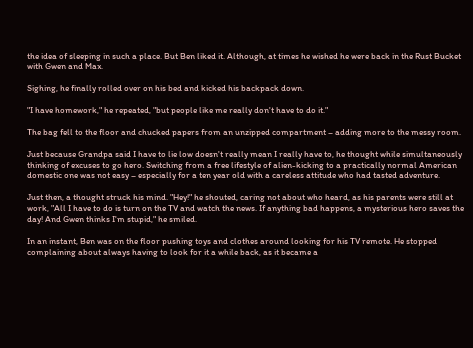the idea of sleeping in such a place. But Ben liked it. Although, at times he wished he were back in the Rust Bucket with Gwen and Max.

Sighing, he finally rolled over on his bed and kicked his backpack down.

"I have homework," he repeated, "but people like me really don't have to do it."

The bag fell to the floor and chucked papers from an unzipped compartment – adding more to the messy room.

Just because Grandpa said I have to lie low doesn't really mean I really have to, he thought while simultaneously thinking of excuses to go hero. Switching from a free lifestyle of alien-kicking to a practically normal American domestic one was not easy – especially for a ten year old with a careless attitude who had tasted adventure.

Just then, a thought struck his mind. "Hey!" he shouted, caring not about who heard, as his parents were still at work, "All I have to do is turn on the TV and watch the news. If anything bad happens, a mysterious hero saves the day! And Gwen thinks I'm stupid," he smiled.

In an instant, Ben was on the floor pushing toys and clothes around looking for his TV remote. He stopped complaining about always having to look for it a while back, as it became a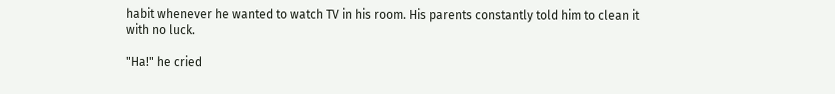habit whenever he wanted to watch TV in his room. His parents constantly told him to clean it with no luck.

"Ha!" he cried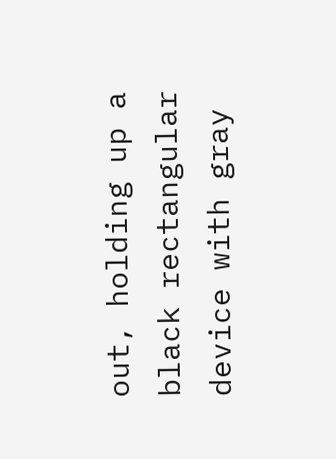out, holding up a black rectangular device with gray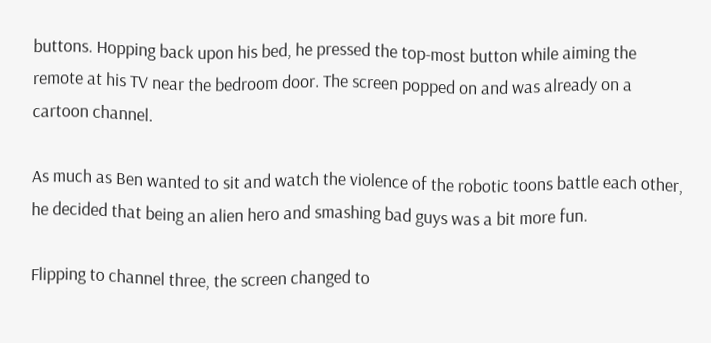buttons. Hopping back upon his bed, he pressed the top-most button while aiming the remote at his TV near the bedroom door. The screen popped on and was already on a cartoon channel.

As much as Ben wanted to sit and watch the violence of the robotic toons battle each other, he decided that being an alien hero and smashing bad guys was a bit more fun.

Flipping to channel three, the screen changed to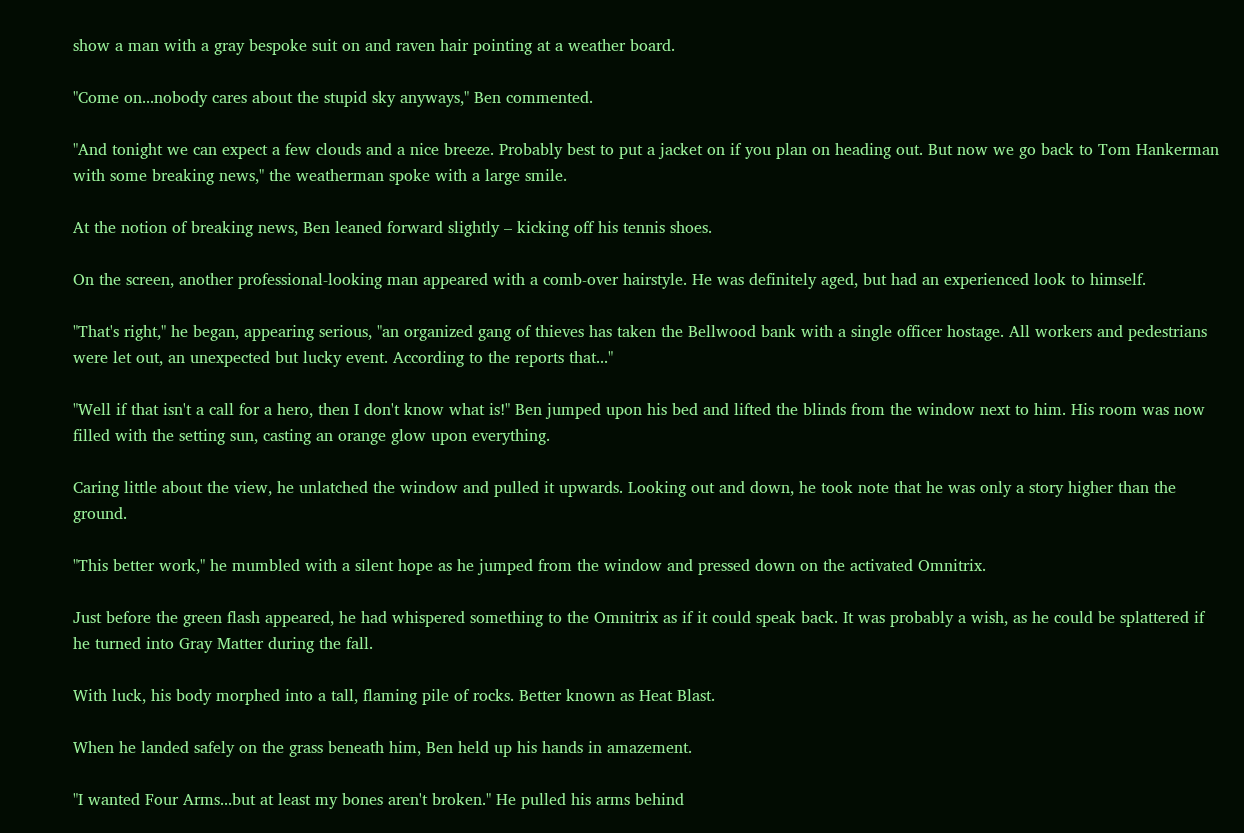show a man with a gray bespoke suit on and raven hair pointing at a weather board.

"Come on...nobody cares about the stupid sky anyways," Ben commented.

"And tonight we can expect a few clouds and a nice breeze. Probably best to put a jacket on if you plan on heading out. But now we go back to Tom Hankerman with some breaking news," the weatherman spoke with a large smile.

At the notion of breaking news, Ben leaned forward slightly – kicking off his tennis shoes.

On the screen, another professional-looking man appeared with a comb-over hairstyle. He was definitely aged, but had an experienced look to himself.

"That's right," he began, appearing serious, "an organized gang of thieves has taken the Bellwood bank with a single officer hostage. All workers and pedestrians were let out, an unexpected but lucky event. According to the reports that..."

"Well if that isn't a call for a hero, then I don't know what is!" Ben jumped upon his bed and lifted the blinds from the window next to him. His room was now filled with the setting sun, casting an orange glow upon everything.

Caring little about the view, he unlatched the window and pulled it upwards. Looking out and down, he took note that he was only a story higher than the ground.

"This better work," he mumbled with a silent hope as he jumped from the window and pressed down on the activated Omnitrix.

Just before the green flash appeared, he had whispered something to the Omnitrix as if it could speak back. It was probably a wish, as he could be splattered if he turned into Gray Matter during the fall.

With luck, his body morphed into a tall, flaming pile of rocks. Better known as Heat Blast.

When he landed safely on the grass beneath him, Ben held up his hands in amazement.

"I wanted Four Arms...but at least my bones aren't broken." He pulled his arms behind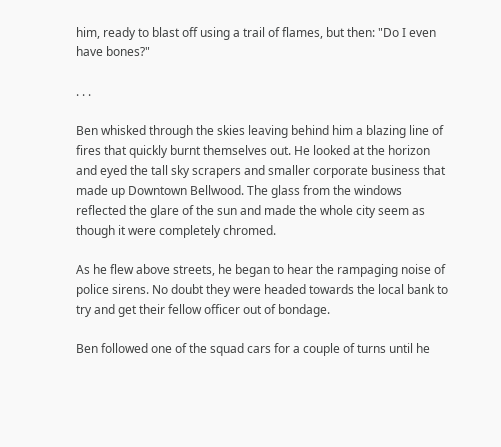him, ready to blast off using a trail of flames, but then: "Do I even have bones?"

. . .

Ben whisked through the skies leaving behind him a blazing line of fires that quickly burnt themselves out. He looked at the horizon and eyed the tall sky scrapers and smaller corporate business that made up Downtown Bellwood. The glass from the windows reflected the glare of the sun and made the whole city seem as though it were completely chromed.

As he flew above streets, he began to hear the rampaging noise of police sirens. No doubt they were headed towards the local bank to try and get their fellow officer out of bondage.

Ben followed one of the squad cars for a couple of turns until he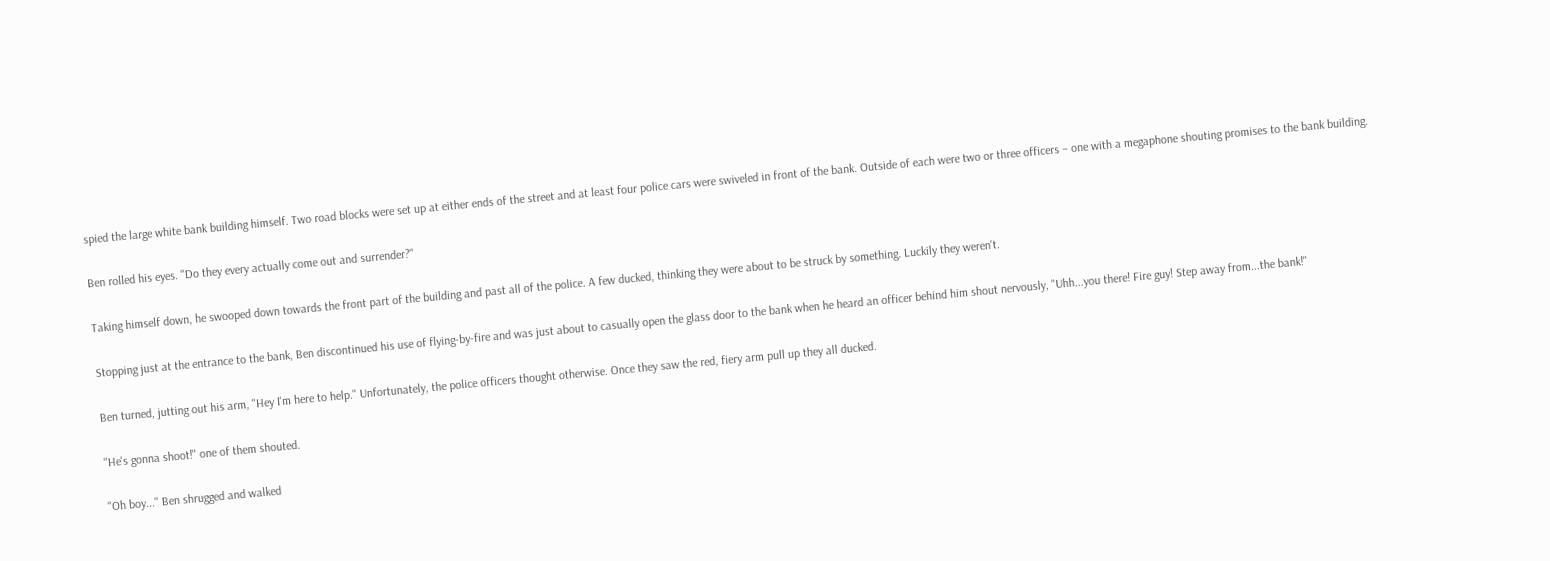spied the large white bank building himself. Two road blocks were set up at either ends of the street and at least four police cars were swiveled in front of the bank. Outside of each were two or three officers – one with a megaphone shouting promises to the bank building.

Ben rolled his eyes. "Do they every actually come out and surrender?"

Taking himself down, he swooped down towards the front part of the building and past all of the police. A few ducked, thinking they were about to be struck by something. Luckily they weren't.

Stopping just at the entrance to the bank, Ben discontinued his use of flying-by-fire and was just about to casually open the glass door to the bank when he heard an officer behind him shout nervously, "Uhh...you there! Fire guy! Step away from...the bank!"

Ben turned, jutting out his arm, "Hey I'm here to help." Unfortunately, the police officers thought otherwise. Once they saw the red, fiery arm pull up they all ducked.

"He's gonna shoot!" one of them shouted.

"Oh boy..." Ben shrugged and walked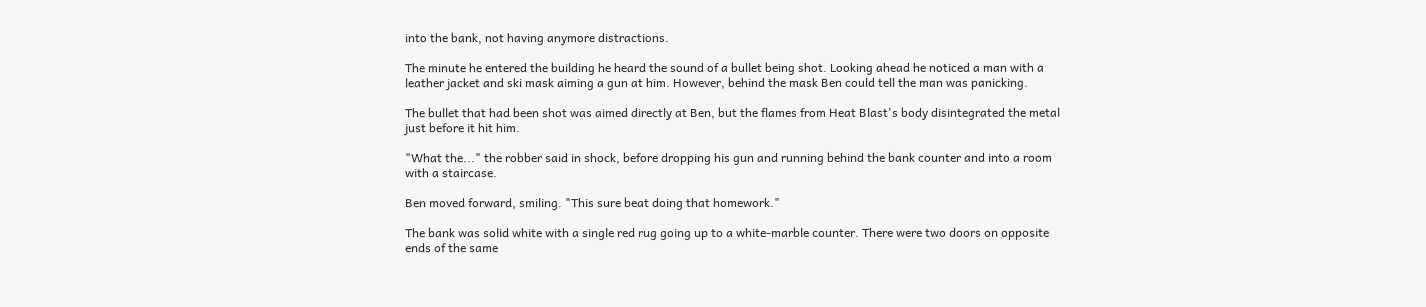into the bank, not having anymore distractions.

The minute he entered the building he heard the sound of a bullet being shot. Looking ahead he noticed a man with a leather jacket and ski mask aiming a gun at him. However, behind the mask Ben could tell the man was panicking.

The bullet that had been shot was aimed directly at Ben, but the flames from Heat Blast's body disintegrated the metal just before it hit him.

"What the..." the robber said in shock, before dropping his gun and running behind the bank counter and into a room with a staircase.

Ben moved forward, smiling. "This sure beat doing that homework."

The bank was solid white with a single red rug going up to a white-marble counter. There were two doors on opposite ends of the same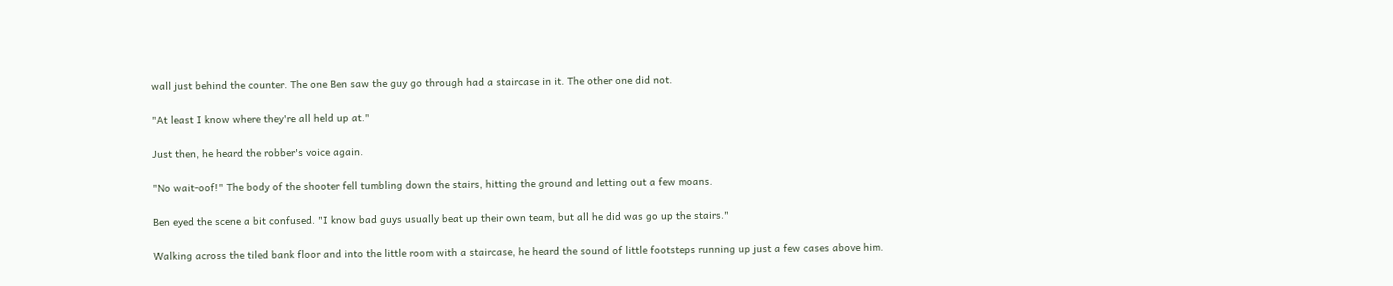wall just behind the counter. The one Ben saw the guy go through had a staircase in it. The other one did not.

"At least I know where they're all held up at."

Just then, he heard the robber's voice again.

"No wait-oof!" The body of the shooter fell tumbling down the stairs, hitting the ground and letting out a few moans.

Ben eyed the scene a bit confused. "I know bad guys usually beat up their own team, but all he did was go up the stairs."

Walking across the tiled bank floor and into the little room with a staircase, he heard the sound of little footsteps running up just a few cases above him.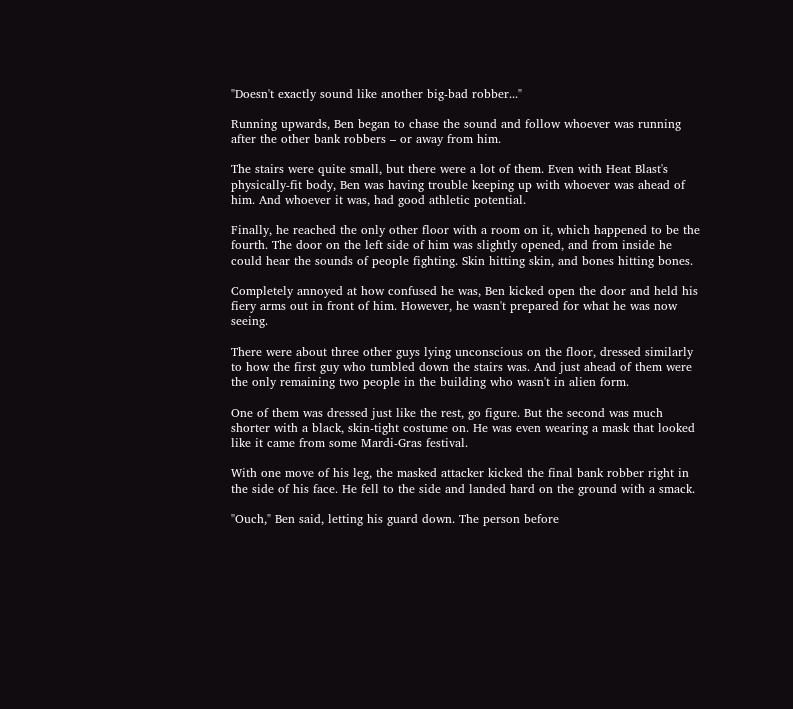"Doesn't exactly sound like another big-bad robber..."

Running upwards, Ben began to chase the sound and follow whoever was running after the other bank robbers – or away from him.

The stairs were quite small, but there were a lot of them. Even with Heat Blast's physically-fit body, Ben was having trouble keeping up with whoever was ahead of him. And whoever it was, had good athletic potential.

Finally, he reached the only other floor with a room on it, which happened to be the fourth. The door on the left side of him was slightly opened, and from inside he could hear the sounds of people fighting. Skin hitting skin, and bones hitting bones.

Completely annoyed at how confused he was, Ben kicked open the door and held his fiery arms out in front of him. However, he wasn't prepared for what he was now seeing.

There were about three other guys lying unconscious on the floor, dressed similarly to how the first guy who tumbled down the stairs was. And just ahead of them were the only remaining two people in the building who wasn't in alien form.

One of them was dressed just like the rest, go figure. But the second was much shorter with a black, skin-tight costume on. He was even wearing a mask that looked like it came from some Mardi-Gras festival.

With one move of his leg, the masked attacker kicked the final bank robber right in the side of his face. He fell to the side and landed hard on the ground with a smack.

"Ouch," Ben said, letting his guard down. The person before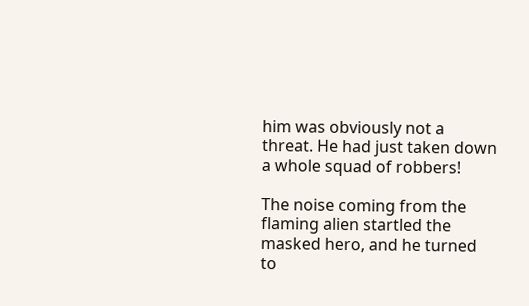him was obviously not a threat. He had just taken down a whole squad of robbers!

The noise coming from the flaming alien startled the masked hero, and he turned to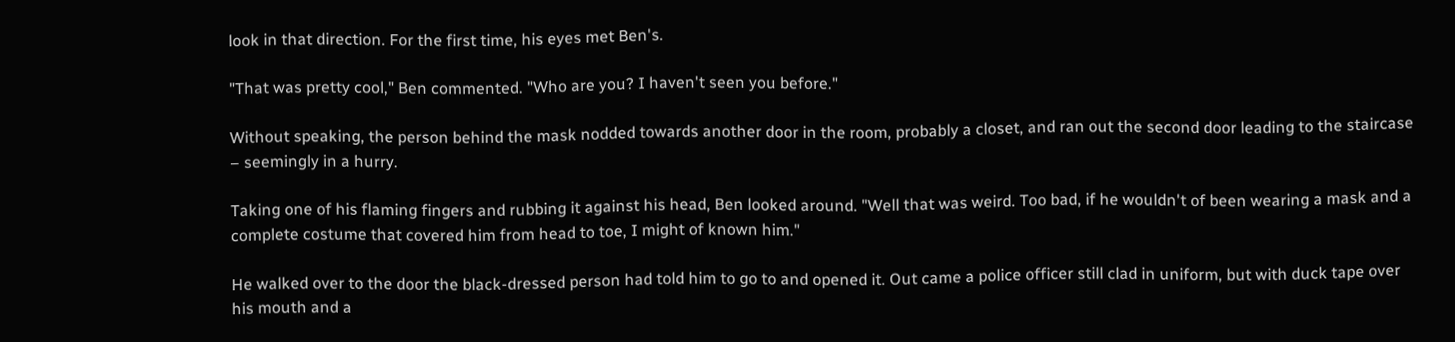look in that direction. For the first time, his eyes met Ben's.

"That was pretty cool," Ben commented. "Who are you? I haven't seen you before."

Without speaking, the person behind the mask nodded towards another door in the room, probably a closet, and ran out the second door leading to the staircase – seemingly in a hurry.

Taking one of his flaming fingers and rubbing it against his head, Ben looked around. "Well that was weird. Too bad, if he wouldn't of been wearing a mask and a complete costume that covered him from head to toe, I might of known him."

He walked over to the door the black-dressed person had told him to go to and opened it. Out came a police officer still clad in uniform, but with duck tape over his mouth and a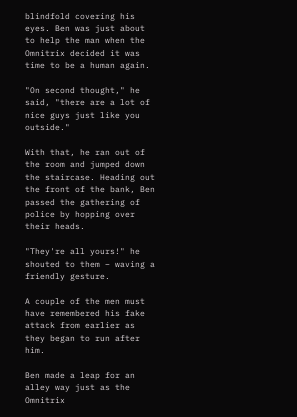blindfold covering his eyes. Ben was just about to help the man when the Omnitrix decided it was time to be a human again.

"On second thought," he said, "there are a lot of nice guys just like you outside."

With that, he ran out of the room and jumped down the staircase. Heading out the front of the bank, Ben passed the gathering of police by hopping over their heads.

"They're all yours!" he shouted to them – waving a friendly gesture.

A couple of the men must have remembered his fake attack from earlier as they began to run after him.

Ben made a leap for an alley way just as the Omnitrix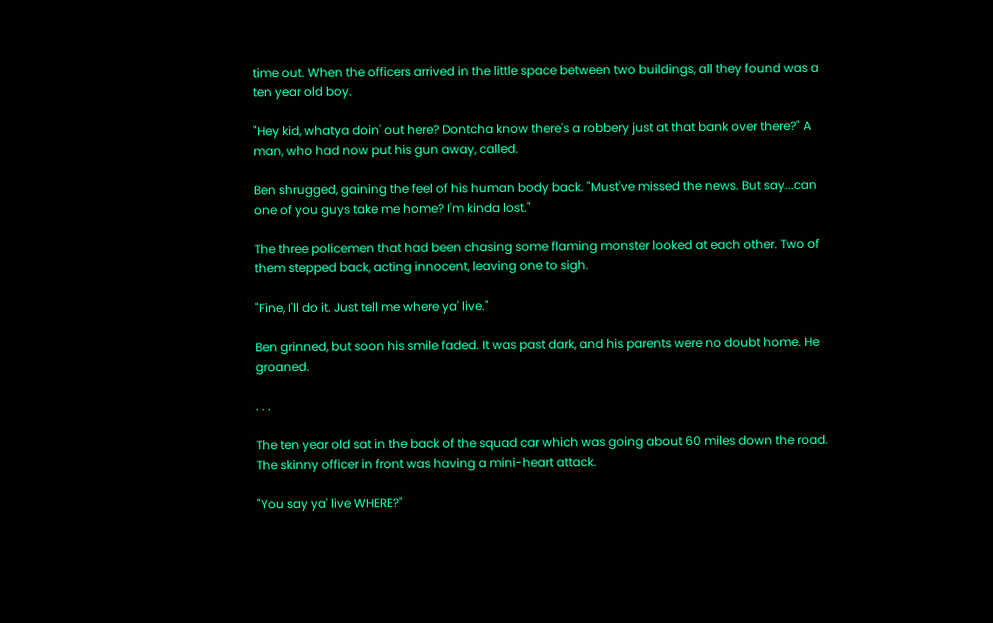time out. When the officers arrived in the little space between two buildings, all they found was a ten year old boy.

"Hey kid, whatya doin' out here? Dontcha know there's a robbery just at that bank over there?" A man, who had now put his gun away, called.

Ben shrugged, gaining the feel of his human body back. "Must've missed the news. But say...can one of you guys take me home? I'm kinda lost."

The three policemen that had been chasing some flaming monster looked at each other. Two of them stepped back, acting innocent, leaving one to sigh.

"Fine, I'll do it. Just tell me where ya' live."

Ben grinned, but soon his smile faded. It was past dark, and his parents were no doubt home. He groaned.

. . .

The ten year old sat in the back of the squad car which was going about 60 miles down the road. The skinny officer in front was having a mini-heart attack.

"You say ya' live WHERE?"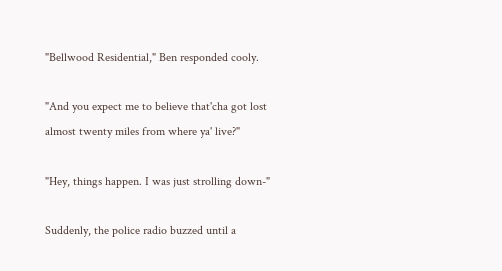"Bellwood Residential," Ben responded cooly.

"And you expect me to believe that'cha got lost almost twenty miles from where ya' live?"

"Hey, things happen. I was just strolling down-"

Suddenly, the police radio buzzed until a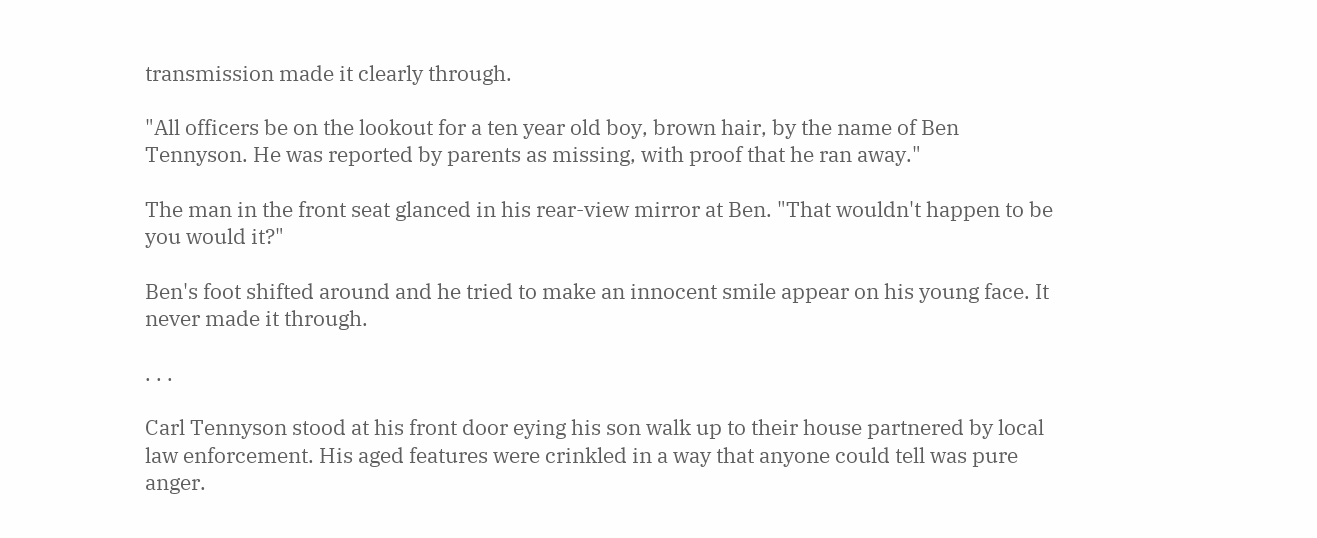transmission made it clearly through.

"All officers be on the lookout for a ten year old boy, brown hair, by the name of Ben Tennyson. He was reported by parents as missing, with proof that he ran away."

The man in the front seat glanced in his rear-view mirror at Ben. "That wouldn't happen to be you would it?"

Ben's foot shifted around and he tried to make an innocent smile appear on his young face. It never made it through.

. . .

Carl Tennyson stood at his front door eying his son walk up to their house partnered by local law enforcement. His aged features were crinkled in a way that anyone could tell was pure anger.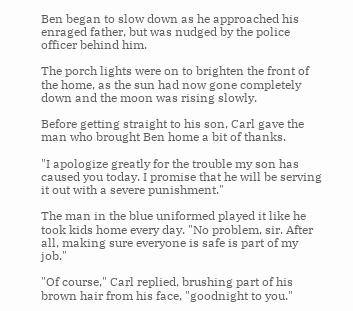Ben began to slow down as he approached his enraged father, but was nudged by the police officer behind him.

The porch lights were on to brighten the front of the home, as the sun had now gone completely down and the moon was rising slowly.

Before getting straight to his son, Carl gave the man who brought Ben home a bit of thanks.

"I apologize greatly for the trouble my son has caused you today. I promise that he will be serving it out with a severe punishment."

The man in the blue uniformed played it like he took kids home every day. "No problem, sir. After all, making sure everyone is safe is part of my job."

"Of course," Carl replied, brushing part of his brown hair from his face, "goodnight to you."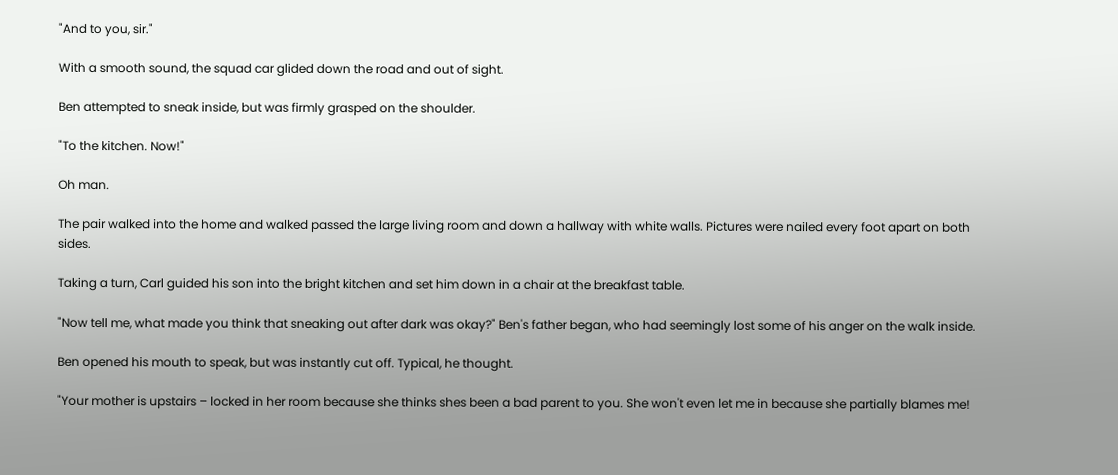"And to you, sir."

With a smooth sound, the squad car glided down the road and out of sight.

Ben attempted to sneak inside, but was firmly grasped on the shoulder.

"To the kitchen. Now!"

Oh man.

The pair walked into the home and walked passed the large living room and down a hallway with white walls. Pictures were nailed every foot apart on both sides.

Taking a turn, Carl guided his son into the bright kitchen and set him down in a chair at the breakfast table.

"Now tell me, what made you think that sneaking out after dark was okay?" Ben's father began, who had seemingly lost some of his anger on the walk inside.

Ben opened his mouth to speak, but was instantly cut off. Typical, he thought.

"Your mother is upstairs – locked in her room because she thinks shes been a bad parent to you. She won't even let me in because she partially blames me!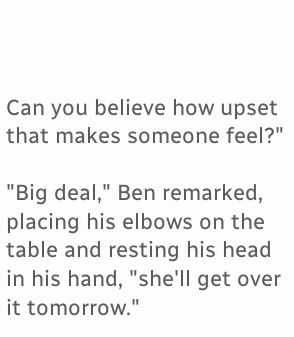Can you believe how upset that makes someone feel?"

"Big deal," Ben remarked, placing his elbows on the table and resting his head in his hand, "she'll get over it tomorrow."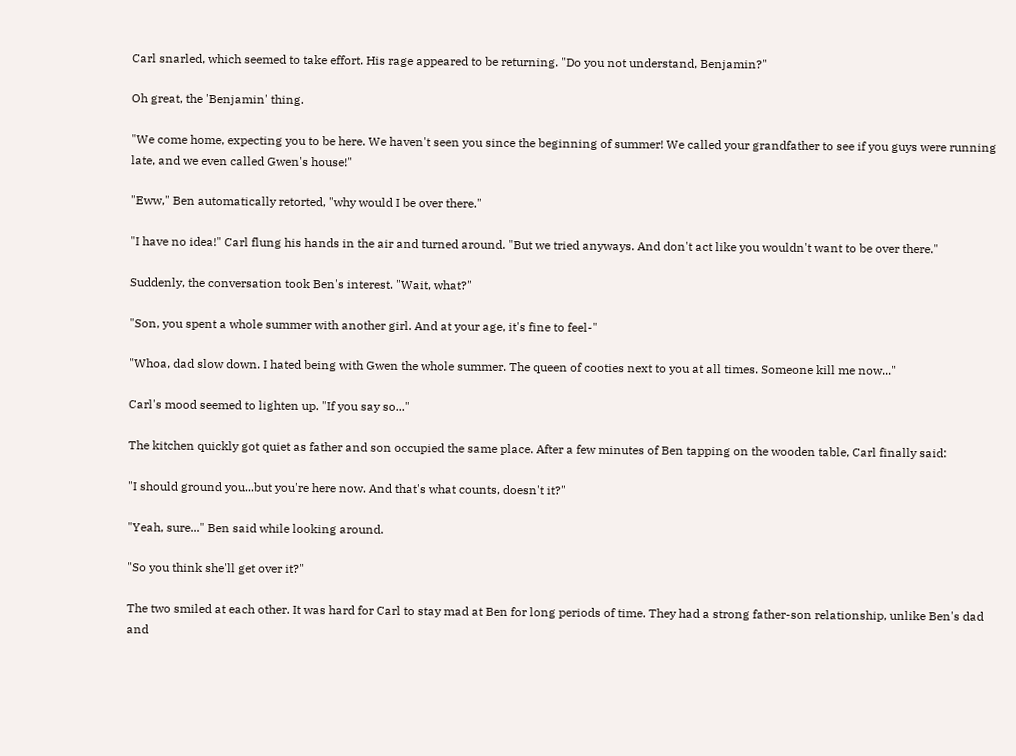Carl snarled, which seemed to take effort. His rage appeared to be returning. "Do you not understand, Benjamin?"

Oh great, the 'Benjamin' thing.

"We come home, expecting you to be here. We haven't seen you since the beginning of summer! We called your grandfather to see if you guys were running late, and we even called Gwen's house!"

"Eww," Ben automatically retorted, "why would I be over there."

"I have no idea!" Carl flung his hands in the air and turned around. "But we tried anyways. And don't act like you wouldn't want to be over there."

Suddenly, the conversation took Ben's interest. "Wait, what?"

"Son, you spent a whole summer with another girl. And at your age, it's fine to feel-"

"Whoa, dad slow down. I hated being with Gwen the whole summer. The queen of cooties next to you at all times. Someone kill me now..."

Carl's mood seemed to lighten up. "If you say so..."

The kitchen quickly got quiet as father and son occupied the same place. After a few minutes of Ben tapping on the wooden table, Carl finally said:

"I should ground you...but you're here now. And that's what counts, doesn't it?"

"Yeah, sure..." Ben said while looking around.

"So you think she'll get over it?"

The two smiled at each other. It was hard for Carl to stay mad at Ben for long periods of time. They had a strong father-son relationship, unlike Ben's dad and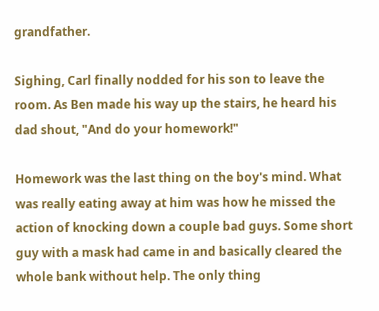grandfather.

Sighing, Carl finally nodded for his son to leave the room. As Ben made his way up the stairs, he heard his dad shout, "And do your homework!"

Homework was the last thing on the boy's mind. What was really eating away at him was how he missed the action of knocking down a couple bad guys. Some short guy with a mask had came in and basically cleared the whole bank without help. The only thing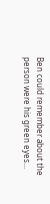Ben could remember about the person were his green eyes...